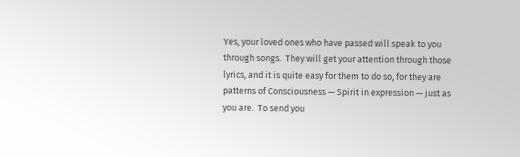Yes, your loved ones who have passed will speak to you through songs.  They will get your attention through those lyrics, and it is quite easy for them to do so, for they are patterns of Consciousness — Spirit in expression — just as you are.  To send you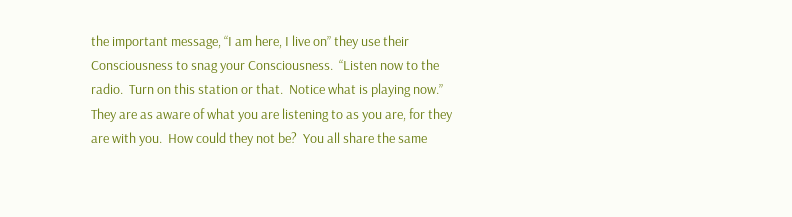the important message, “I am here, I live on” they use their Consciousness to snag your Consciousness.  “Listen now to the radio.  Turn on this station or that.  Notice what is playing now.”  They are as aware of what you are listening to as you are, for they are with you.  How could they not be?  You all share the same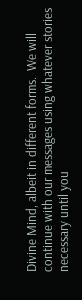Divine Mind, albeit in different forms.  We will continue with our messages using whatever stories necessary until you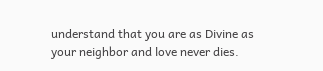understand that you are as Divine as your neighbor and love never dies.